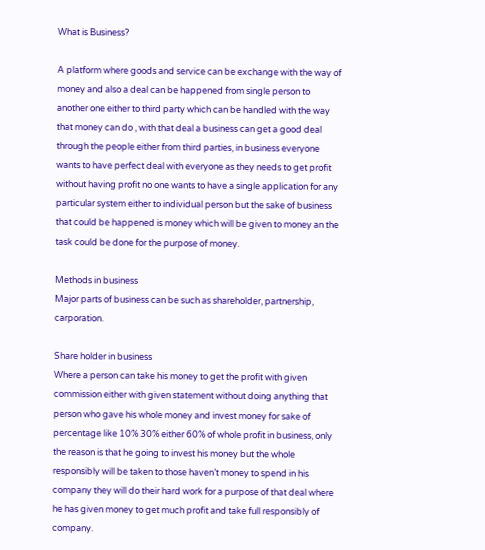What is Business?

A platform where goods and service can be exchange with the way of money and also a deal can be happened from single person to another one either to third party which can be handled with the way that money can do , with that deal a business can get a good deal through the people either from third parties, in business everyone wants to have perfect deal with everyone as they needs to get profit without having profit no one wants to have a single application for any particular system either to individual person but the sake of business that could be happened is money which will be given to money an the task could be done for the purpose of money.

Methods in business
Major parts of business can be such as shareholder, partnership, carporation.

Share holder in business
Where a person can take his money to get the profit with given commission either with given statement without doing anything that person who gave his whole money and invest money for sake of percentage like 10% 30% either 60% of whole profit in business, only the reason is that he going to invest his money but the whole responsibly will be taken to those haven’t money to spend in his company they will do their hard work for a purpose of that deal where he has given money to get much profit and take full responsibly of company.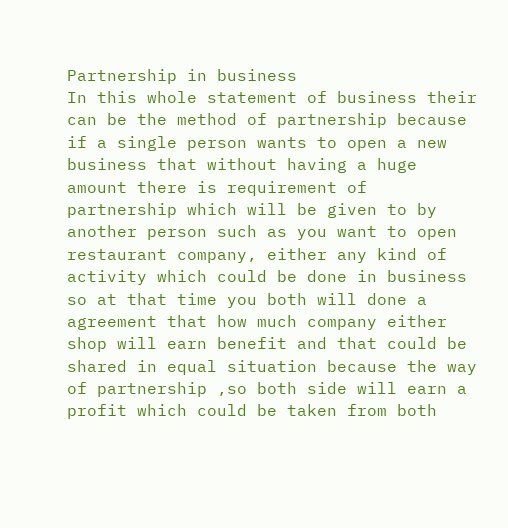Partnership in business
In this whole statement of business their can be the method of partnership because if a single person wants to open a new business that without having a huge amount there is requirement of partnership which will be given to by another person such as you want to open restaurant company, either any kind of activity which could be done in business so at that time you both will done a agreement that how much company either shop will earn benefit and that could be shared in equal situation because the way of partnership ,so both side will earn a profit which could be taken from both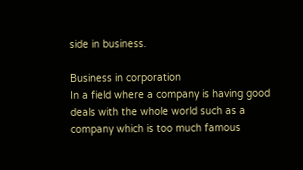side in business.

Business in corporation
In a field where a company is having good deals with the whole world such as a company which is too much famous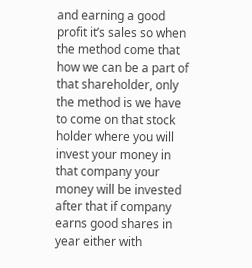and earning a good profit it’s sales so when the method come that how we can be a part of that shareholder, only the method is we have to come on that stock holder where you will invest your money in that company your money will be invested after that if company earns good shares in year either with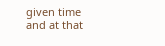given time and at that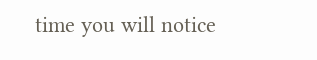time you will notice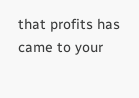that profits has came to your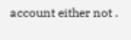account either not .